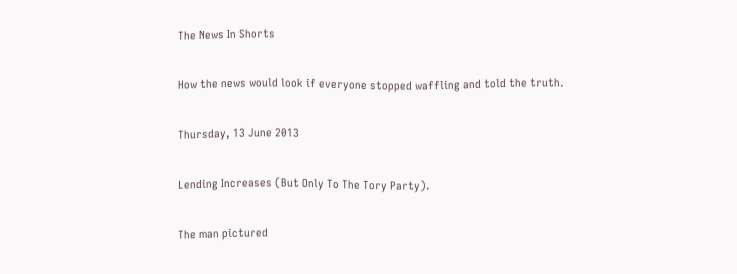The News In Shorts

How the news would look if everyone stopped waffling and told the truth.

Thursday, 13 June 2013

Lending Increases (But Only To The Tory Party).

The man pictured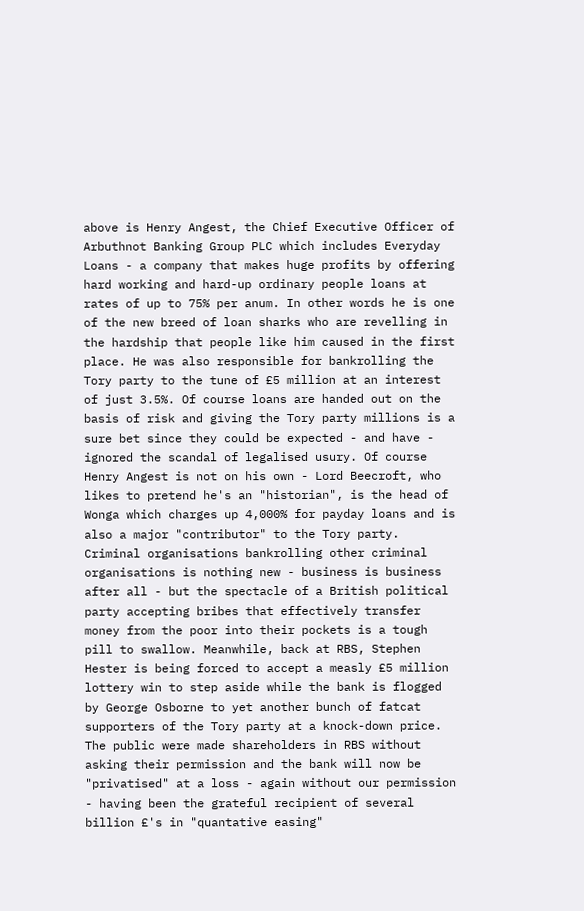above is Henry Angest, the Chief Executive Officer of Arbuthnot Banking Group PLC which includes Everyday Loans - a company that makes huge profits by offering hard working and hard-up ordinary people loans at rates of up to 75% per anum. In other words he is one of the new breed of loan sharks who are revelling in the hardship that people like him caused in the first place. He was also responsible for bankrolling the Tory party to the tune of £5 million at an interest of just 3.5%. Of course loans are handed out on the basis of risk and giving the Tory party millions is a sure bet since they could be expected - and have - ignored the scandal of legalised usury. Of course Henry Angest is not on his own - Lord Beecroft, who likes to pretend he's an "historian", is the head of Wonga which charges up 4,000% for payday loans and is also a major "contributor" to the Tory party. Criminal organisations bankrolling other criminal organisations is nothing new - business is business after all - but the spectacle of a British political party accepting bribes that effectively transfer money from the poor into their pockets is a tough pill to swallow. Meanwhile, back at RBS, Stephen Hester is being forced to accept a measly £5 million lottery win to step aside while the bank is flogged by George Osborne to yet another bunch of fatcat supporters of the Tory party at a knock-down price. The public were made shareholders in RBS without asking their permission and the bank will now be "privatised" at a loss - again without our permission - having been the grateful recipient of several billion £'s in "quantative easing"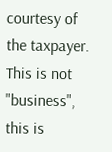courtesy of the taxpayer. This is not "business", this is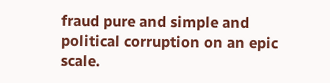fraud pure and simple and political corruption on an epic scale.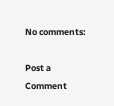No comments:

Post a Comment